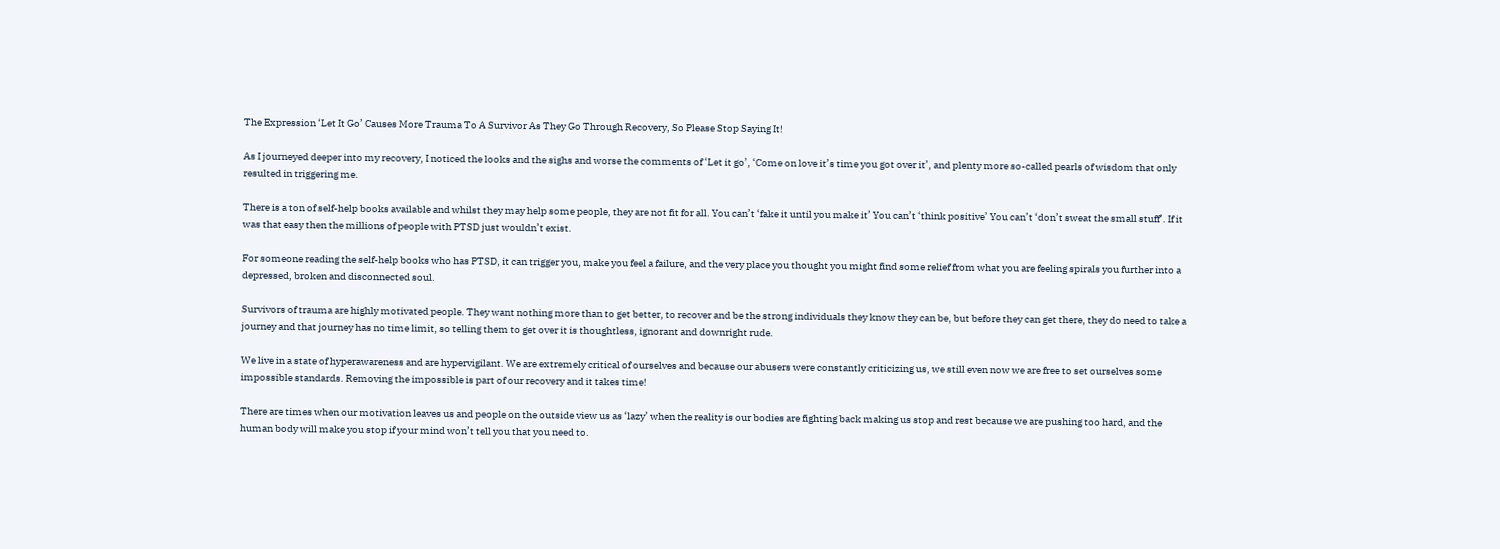The Expression ‘Let It Go’ Causes More Trauma To A Survivor As They Go Through Recovery, So Please Stop Saying It!

As I journeyed deeper into my recovery, I noticed the looks and the sighs and worse the comments of ‘Let it go’, ‘Come on love it’s time you got over it’, and plenty more so-called pearls of wisdom that only resulted in triggering me.

There is a ton of self-help books available and whilst they may help some people, they are not fit for all. You can’t ‘fake it until you make it’ You can’t ‘think positive’ You can’t ‘don’t sweat the small stuff’. If it was that easy then the millions of people with PTSD just wouldn’t exist.

For someone reading the self-help books who has PTSD, it can trigger you, make you feel a failure, and the very place you thought you might find some relief from what you are feeling spirals you further into a depressed, broken and disconnected soul.

Survivors of trauma are highly motivated people. They want nothing more than to get better, to recover and be the strong individuals they know they can be, but before they can get there, they do need to take a journey and that journey has no time limit, so telling them to get over it is thoughtless, ignorant and downright rude.

We live in a state of hyperawareness and are hypervigilant. We are extremely critical of ourselves and because our abusers were constantly criticizing us, we still even now we are free to set ourselves some impossible standards. Removing the impossible is part of our recovery and it takes time!

There are times when our motivation leaves us and people on the outside view us as ‘lazy’ when the reality is our bodies are fighting back making us stop and rest because we are pushing too hard, and the human body will make you stop if your mind won’t tell you that you need to.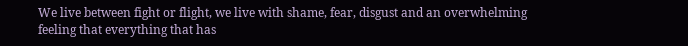We live between fight or flight, we live with shame, fear, disgust and an overwhelming feeling that everything that has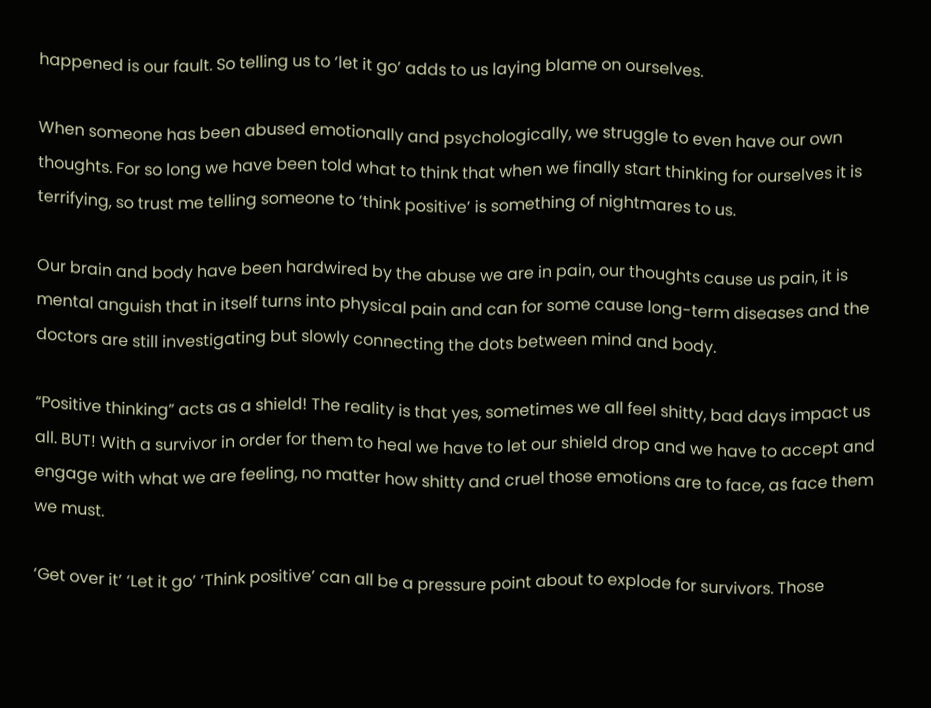happened is our fault. So telling us to ‘let it go’ adds to us laying blame on ourselves.

When someone has been abused emotionally and psychologically, we struggle to even have our own thoughts. For so long we have been told what to think that when we finally start thinking for ourselves it is terrifying, so trust me telling someone to ‘think positive’ is something of nightmares to us.

Our brain and body have been hardwired by the abuse we are in pain, our thoughts cause us pain, it is mental anguish that in itself turns into physical pain and can for some cause long-term diseases and the doctors are still investigating but slowly connecting the dots between mind and body.

“Positive thinking” acts as a shield! The reality is that yes, sometimes we all feel shitty, bad days impact us all. BUT! With a survivor in order for them to heal we have to let our shield drop and we have to accept and engage with what we are feeling, no matter how shitty and cruel those emotions are to face, as face them we must.

‘Get over it’ ‘Let it go’ ‘Think positive’ can all be a pressure point about to explode for survivors. Those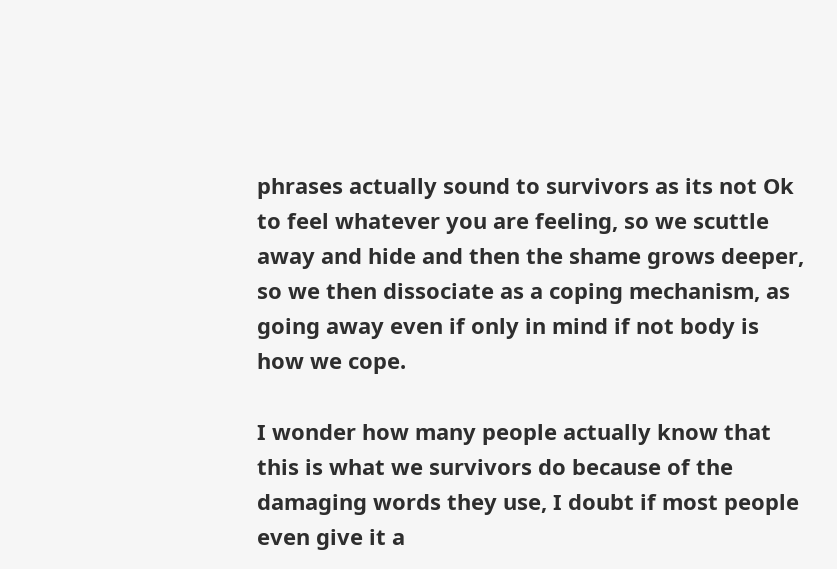phrases actually sound to survivors as its not Ok to feel whatever you are feeling, so we scuttle away and hide and then the shame grows deeper, so we then dissociate as a coping mechanism, as going away even if only in mind if not body is how we cope.

I wonder how many people actually know that this is what we survivors do because of the damaging words they use, I doubt if most people even give it a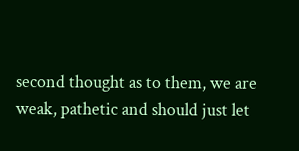second thought as to them, we are weak, pathetic and should just let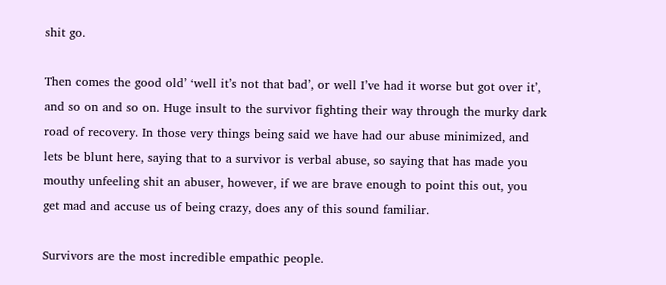shit go.

Then comes the good old’ ‘well it’s not that bad’, or well I’ve had it worse but got over it’, and so on and so on. Huge insult to the survivor fighting their way through the murky dark road of recovery. In those very things being said we have had our abuse minimized, and lets be blunt here, saying that to a survivor is verbal abuse, so saying that has made you mouthy unfeeling shit an abuser, however, if we are brave enough to point this out, you get mad and accuse us of being crazy, does any of this sound familiar.

Survivors are the most incredible empathic people.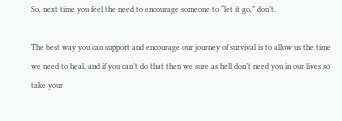So, next time you feel the need to encourage someone to “let it go,” don’t.

The best way you can support and encourage our journey of survival is to allow us the time we need to heal, and if you can’t do that then we sure as hell don’t need you in our lives so take your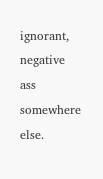ignorant, negative ass somewhere else.